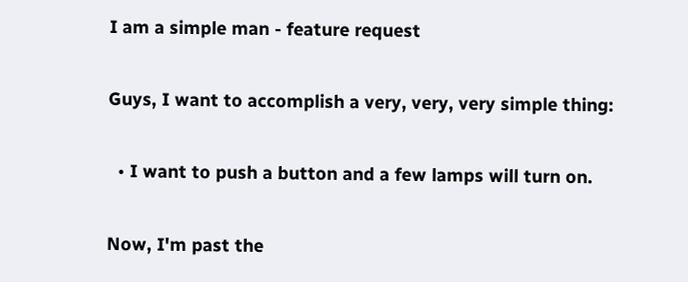I am a simple man - feature request

Guys, I want to accomplish a very, very, very simple thing:

  • I want to push a button and a few lamps will turn on.

Now, I'm past the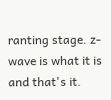ranting stage. z-wave is what it is and that's it.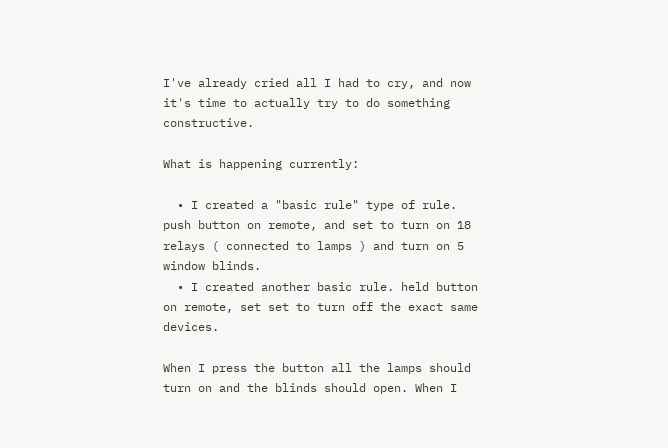I've already cried all I had to cry, and now it's time to actually try to do something constructive.

What is happening currently:

  • I created a "basic rule" type of rule. push button on remote, and set to turn on 18 relays ( connected to lamps ) and turn on 5 window blinds.
  • I created another basic rule. held button on remote, set set to turn off the exact same devices.

When I press the button all the lamps should turn on and the blinds should open. When I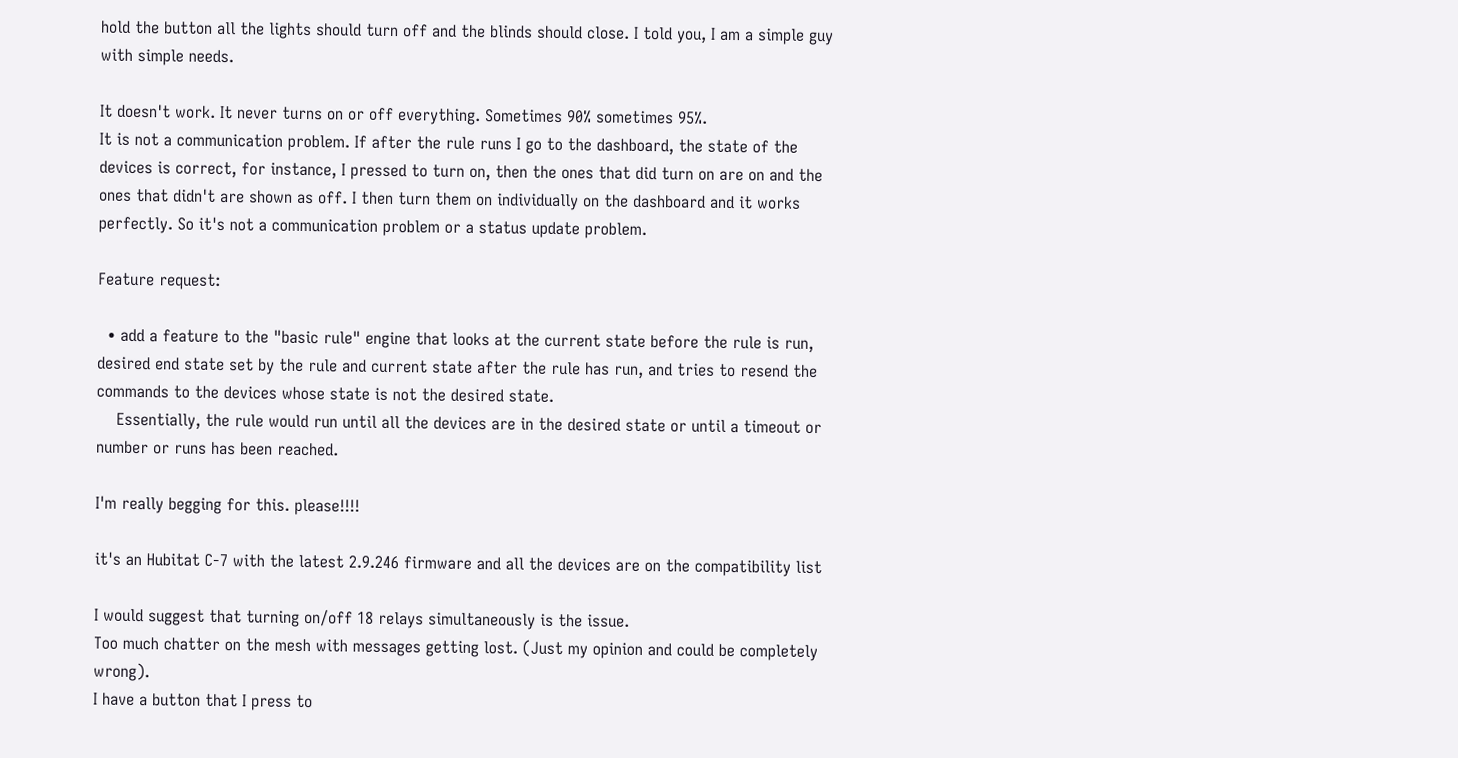hold the button all the lights should turn off and the blinds should close. I told you, I am a simple guy with simple needs.

It doesn't work. It never turns on or off everything. Sometimes 90% sometimes 95%.
It is not a communication problem. If after the rule runs I go to the dashboard, the state of the devices is correct, for instance, I pressed to turn on, then the ones that did turn on are on and the ones that didn't are shown as off. I then turn them on individually on the dashboard and it works perfectly. So it's not a communication problem or a status update problem.

Feature request:

  • add a feature to the "basic rule" engine that looks at the current state before the rule is run, desired end state set by the rule and current state after the rule has run, and tries to resend the commands to the devices whose state is not the desired state.
    Essentially, the rule would run until all the devices are in the desired state or until a timeout or number or runs has been reached.

I'm really begging for this. please!!!!

it's an Hubitat C-7 with the latest 2.9.246 firmware and all the devices are on the compatibility list

I would suggest that turning on/off 18 relays simultaneously is the issue.
Too much chatter on the mesh with messages getting lost. (Just my opinion and could be completely wrong).
I have a button that I press to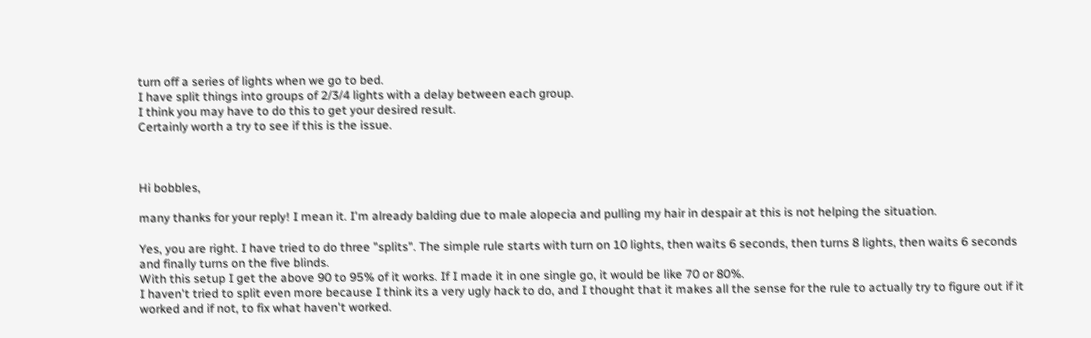turn off a series of lights when we go to bed.
I have split things into groups of 2/3/4 lights with a delay between each group.
I think you may have to do this to get your desired result.
Certainly worth a try to see if this is the issue.



Hi bobbles,

many thanks for your reply! I mean it. I'm already balding due to male alopecia and pulling my hair in despair at this is not helping the situation.

Yes, you are right. I have tried to do three "splits". The simple rule starts with turn on 10 lights, then waits 6 seconds, then turns 8 lights, then waits 6 seconds and finally turns on the five blinds.
With this setup I get the above 90 to 95% of it works. If I made it in one single go, it would be like 70 or 80%.
I haven't tried to split even more because I think its a very ugly hack to do, and I thought that it makes all the sense for the rule to actually try to figure out if it worked and if not, to fix what haven't worked.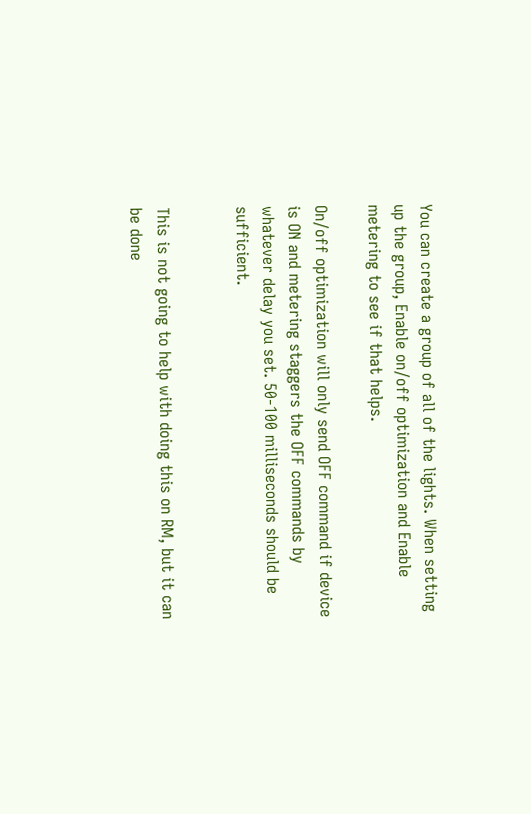You can create a group of all of the lights. When setting up the group, Enable on/off optimization and Enable metering to see if that helps.

On/off optimization will only send OFF command if device is ON and metering staggers the OFF commands by whatever delay you set. 50-100 milliseconds should be sufficient.


This is not going to help with doing this on RM, but it can be done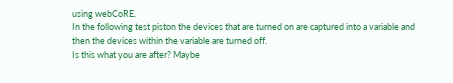using webCoRE.
In the following test piston the devices that are turned on are captured into a variable and then the devices within the variable are turned off.
Is this what you are after? Maybe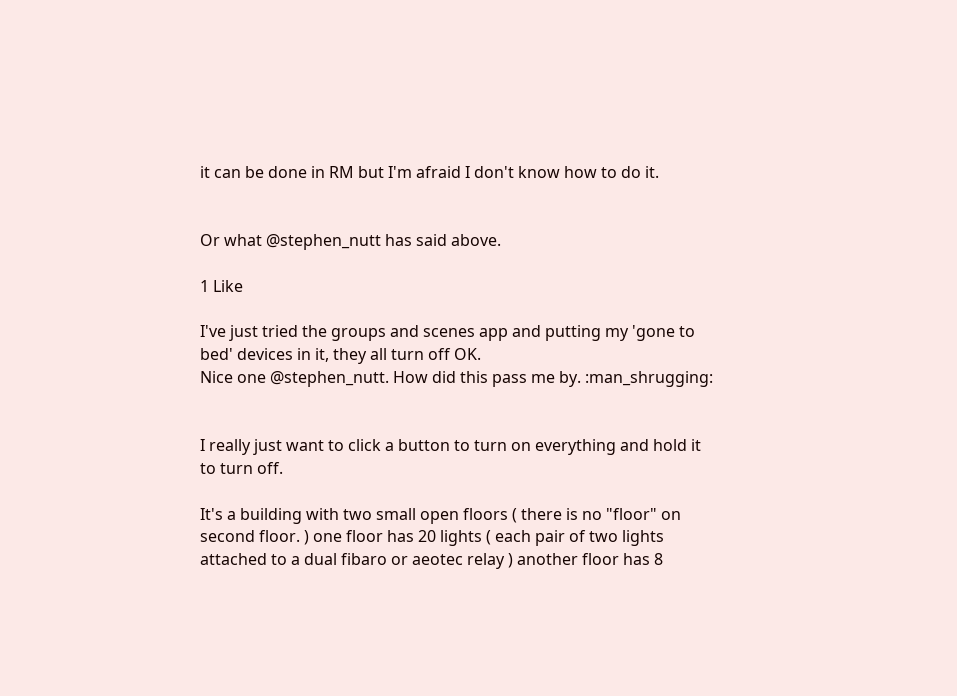it can be done in RM but I'm afraid I don't know how to do it.


Or what @stephen_nutt has said above.

1 Like

I've just tried the groups and scenes app and putting my 'gone to bed' devices in it, they all turn off OK.
Nice one @stephen_nutt. How did this pass me by. :man_shrugging:


I really just want to click a button to turn on everything and hold it to turn off.

It's a building with two small open floors ( there is no "floor" on second floor. ) one floor has 20 lights ( each pair of two lights attached to a dual fibaro or aeotec relay ) another floor has 8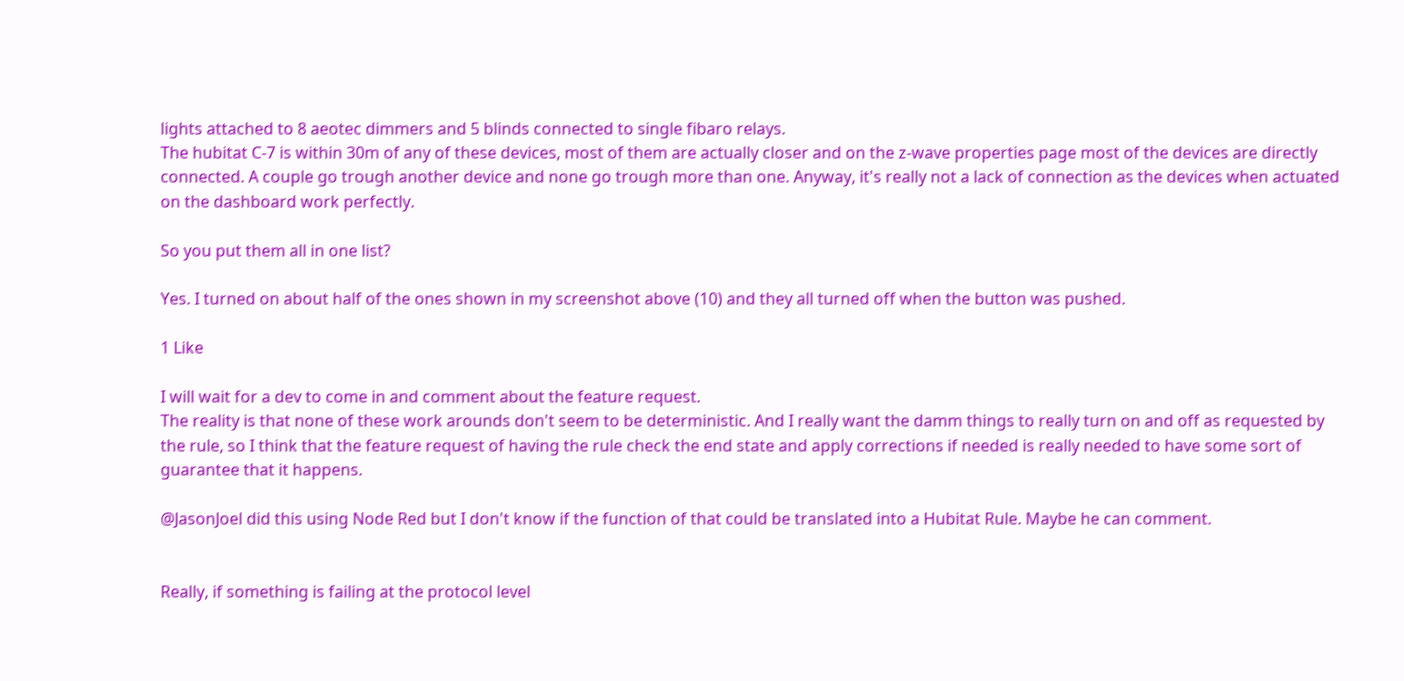lights attached to 8 aeotec dimmers and 5 blinds connected to single fibaro relays.
The hubitat C-7 is within 30m of any of these devices, most of them are actually closer and on the z-wave properties page most of the devices are directly connected. A couple go trough another device and none go trough more than one. Anyway, it's really not a lack of connection as the devices when actuated on the dashboard work perfectly.

So you put them all in one list?

Yes. I turned on about half of the ones shown in my screenshot above (10) and they all turned off when the button was pushed.

1 Like

I will wait for a dev to come in and comment about the feature request.
The reality is that none of these work arounds don't seem to be deterministic. And I really want the damm things to really turn on and off as requested by the rule, so I think that the feature request of having the rule check the end state and apply corrections if needed is really needed to have some sort of guarantee that it happens.

@JasonJoel did this using Node Red but I don't know if the function of that could be translated into a Hubitat Rule. Maybe he can comment.


Really, if something is failing at the protocol level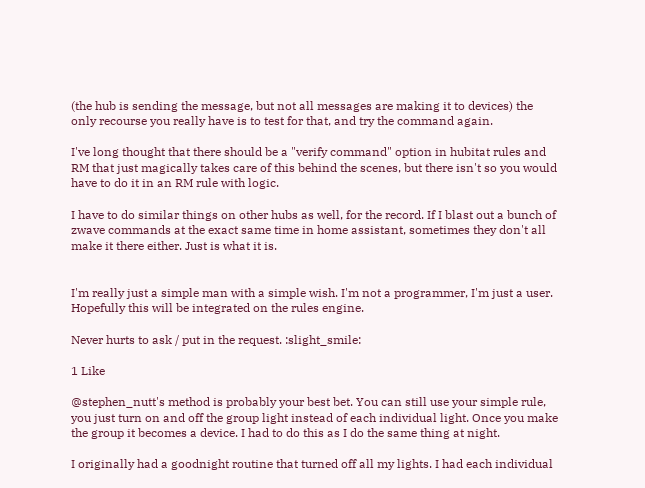(the hub is sending the message, but not all messages are making it to devices) the only recourse you really have is to test for that, and try the command again.

I've long thought that there should be a "verify command" option in hubitat rules and RM that just magically takes care of this behind the scenes, but there isn't so you would have to do it in an RM rule with logic.

I have to do similar things on other hubs as well, for the record. If I blast out a bunch of zwave commands at the exact same time in home assistant, sometimes they don't all make it there either. Just is what it is.


I'm really just a simple man with a simple wish. I'm not a programmer, I'm just a user. Hopefully this will be integrated on the rules engine.

Never hurts to ask / put in the request. :slight_smile:

1 Like

@stephen_nutt's method is probably your best bet. You can still use your simple rule, you just turn on and off the group light instead of each individual light. Once you make the group it becomes a device. I had to do this as I do the same thing at night.

I originally had a goodnight routine that turned off all my lights. I had each individual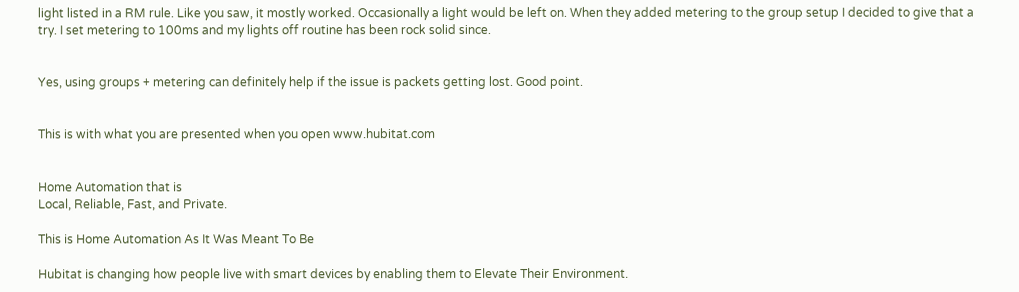light listed in a RM rule. Like you saw, it mostly worked. Occasionally a light would be left on. When they added metering to the group setup I decided to give that a try. I set metering to 100ms and my lights off routine has been rock solid since.


Yes, using groups + metering can definitely help if the issue is packets getting lost. Good point.


This is with what you are presented when you open www.hubitat.com


Home Automation that is
Local, Reliable, Fast, and Private.

This is Home Automation As It Was Meant To Be

Hubitat is changing how people live with smart devices by enabling them to Elevate Their Environment.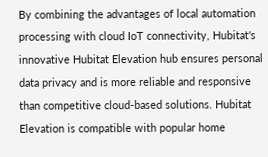By combining the advantages of local automation processing with cloud IoT connectivity, Hubitat's innovative Hubitat Elevation hub ensures personal data privacy and is more reliable and responsive than competitive cloud-based solutions. Hubitat Elevation is compatible with popular home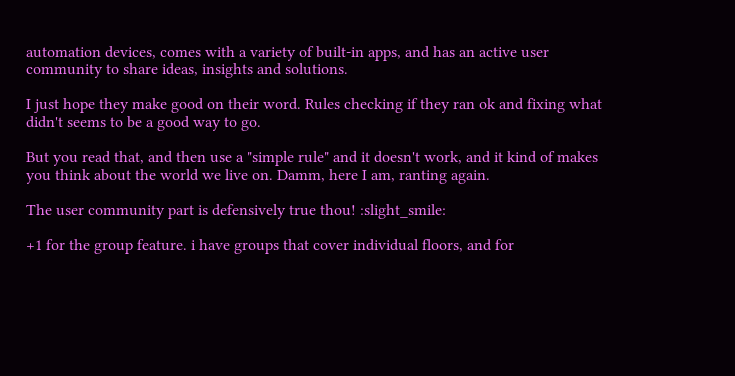automation devices, comes with a variety of built-in apps, and has an active user community to share ideas, insights and solutions.

I just hope they make good on their word. Rules checking if they ran ok and fixing what didn't seems to be a good way to go.

But you read that, and then use a "simple rule" and it doesn't work, and it kind of makes you think about the world we live on. Damm, here I am, ranting again.

The user community part is defensively true thou! :slight_smile:

+1 for the group feature. i have groups that cover individual floors, and for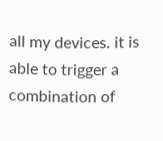all my devices. it is able to trigger a combination of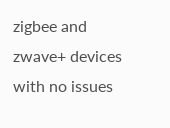zigbee and zwave+ devices with no issues